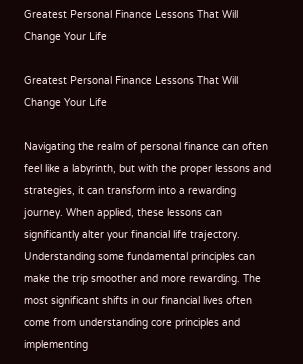Greatest Personal Finance Lessons That Will Change Your Life

Greatest Personal Finance Lessons That Will Change Your Life

Navigating the realm of personal finance can often feel like a labyrinth, but with the proper lessons and strategies, it can transform into a rewarding journey. When applied, these lessons can significantly alter your financial life trajectory. Understanding some fundamental principles can make the trip smoother and more rewarding. The most significant shifts in our financial lives often come from understanding core principles and implementing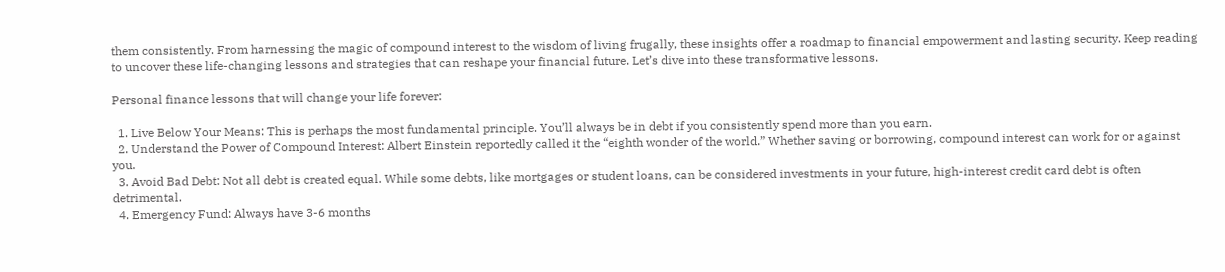them consistently. From harnessing the magic of compound interest to the wisdom of living frugally, these insights offer a roadmap to financial empowerment and lasting security. Keep reading to uncover these life-changing lessons and strategies that can reshape your financial future. Let’s dive into these transformative lessons.

Personal finance lessons that will change your life forever:

  1. Live Below Your Means: This is perhaps the most fundamental principle. You’ll always be in debt if you consistently spend more than you earn.
  2. Understand the Power of Compound Interest: Albert Einstein reportedly called it the “eighth wonder of the world.” Whether saving or borrowing, compound interest can work for or against you.
  3. Avoid Bad Debt: Not all debt is created equal. While some debts, like mortgages or student loans, can be considered investments in your future, high-interest credit card debt is often detrimental.
  4. Emergency Fund: Always have 3-6 months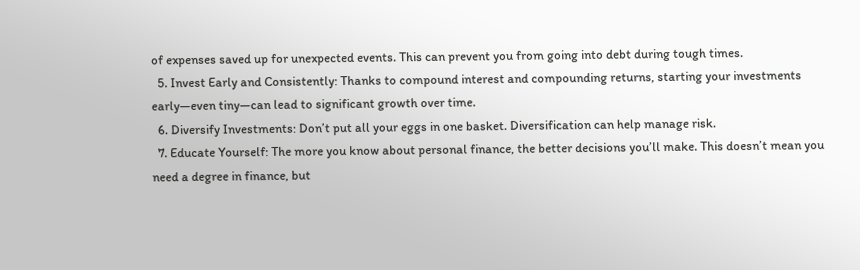of expenses saved up for unexpected events. This can prevent you from going into debt during tough times.
  5. Invest Early and Consistently: Thanks to compound interest and compounding returns, starting your investments early—even tiny—can lead to significant growth over time.
  6. Diversify Investments: Don’t put all your eggs in one basket. Diversification can help manage risk.
  7. Educate Yourself: The more you know about personal finance, the better decisions you’ll make. This doesn’t mean you need a degree in finance, but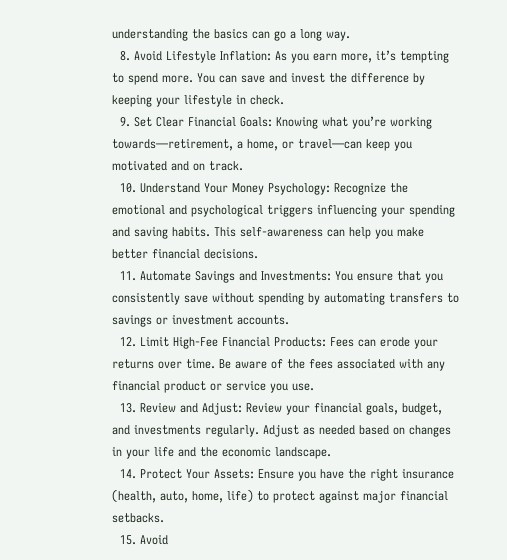understanding the basics can go a long way.
  8. Avoid Lifestyle Inflation: As you earn more, it’s tempting to spend more. You can save and invest the difference by keeping your lifestyle in check.
  9. Set Clear Financial Goals: Knowing what you’re working towards—retirement, a home, or travel—can keep you motivated and on track.
  10. Understand Your Money Psychology: Recognize the emotional and psychological triggers influencing your spending and saving habits. This self-awareness can help you make better financial decisions.
  11. Automate Savings and Investments: You ensure that you consistently save without spending by automating transfers to savings or investment accounts.
  12. Limit High-Fee Financial Products: Fees can erode your returns over time. Be aware of the fees associated with any financial product or service you use.
  13. Review and Adjust: Review your financial goals, budget, and investments regularly. Adjust as needed based on changes in your life and the economic landscape.
  14. Protect Your Assets: Ensure you have the right insurance (health, auto, home, life) to protect against major financial setbacks.
  15. Avoid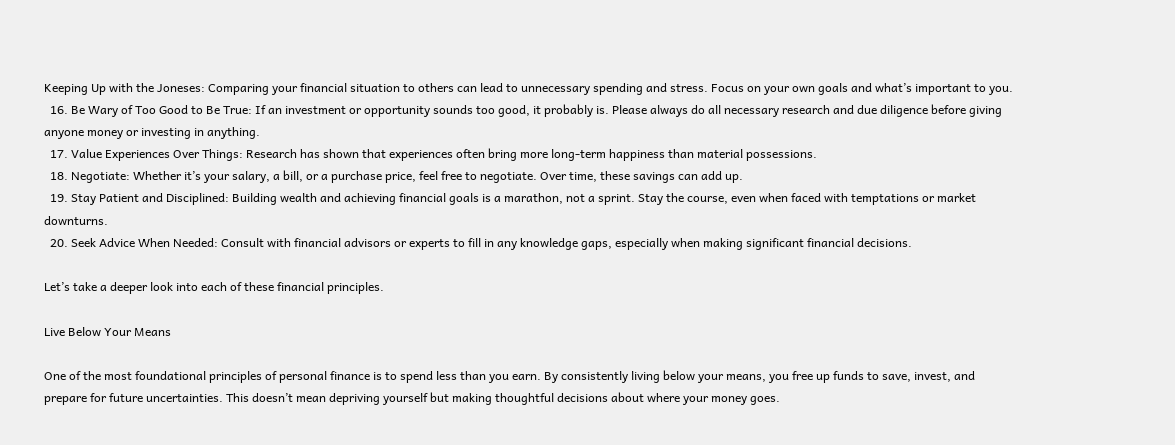Keeping Up with the Joneses: Comparing your financial situation to others can lead to unnecessary spending and stress. Focus on your own goals and what’s important to you.
  16. Be Wary of Too Good to Be True: If an investment or opportunity sounds too good, it probably is. Please always do all necessary research and due diligence before giving anyone money or investing in anything.
  17. Value Experiences Over Things: Research has shown that experiences often bring more long-term happiness than material possessions.
  18. Negotiate: Whether it’s your salary, a bill, or a purchase price, feel free to negotiate. Over time, these savings can add up.
  19. Stay Patient and Disciplined: Building wealth and achieving financial goals is a marathon, not a sprint. Stay the course, even when faced with temptations or market downturns.
  20. Seek Advice When Needed: Consult with financial advisors or experts to fill in any knowledge gaps, especially when making significant financial decisions.

Let’s take a deeper look into each of these financial principles.

Live Below Your Means

One of the most foundational principles of personal finance is to spend less than you earn. By consistently living below your means, you free up funds to save, invest, and prepare for future uncertainties. This doesn’t mean depriving yourself but making thoughtful decisions about where your money goes.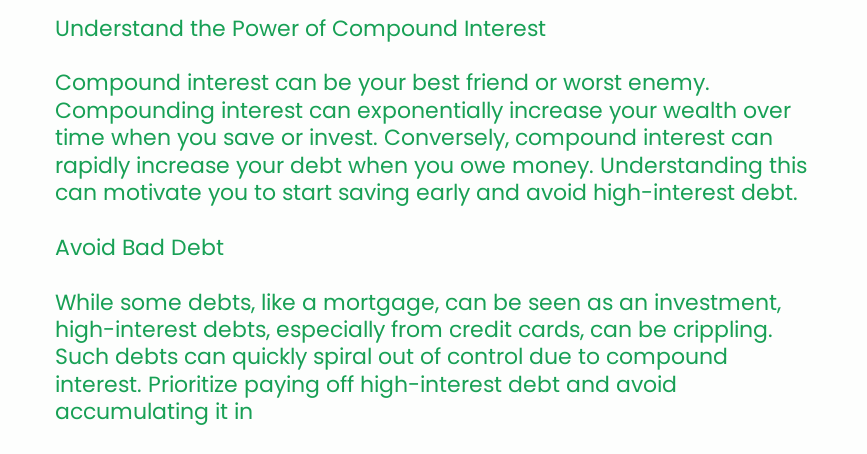Understand the Power of Compound Interest

Compound interest can be your best friend or worst enemy. Compounding interest can exponentially increase your wealth over time when you save or invest. Conversely, compound interest can rapidly increase your debt when you owe money. Understanding this can motivate you to start saving early and avoid high-interest debt.

Avoid Bad Debt

While some debts, like a mortgage, can be seen as an investment, high-interest debts, especially from credit cards, can be crippling. Such debts can quickly spiral out of control due to compound interest. Prioritize paying off high-interest debt and avoid accumulating it in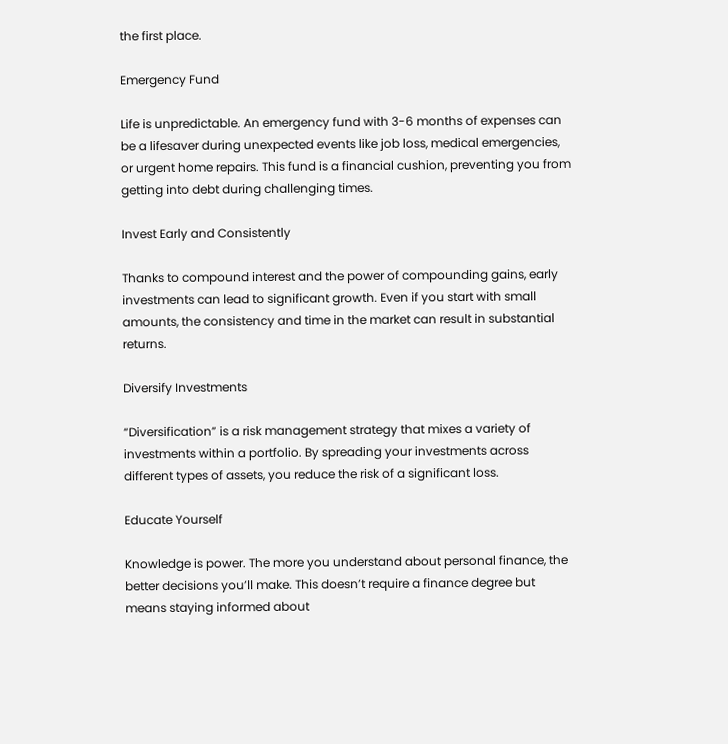the first place.

Emergency Fund

Life is unpredictable. An emergency fund with 3-6 months of expenses can be a lifesaver during unexpected events like job loss, medical emergencies, or urgent home repairs. This fund is a financial cushion, preventing you from getting into debt during challenging times.

Invest Early and Consistently

Thanks to compound interest and the power of compounding gains, early investments can lead to significant growth. Even if you start with small amounts, the consistency and time in the market can result in substantial returns.

Diversify Investments

“Diversification” is a risk management strategy that mixes a variety of investments within a portfolio. By spreading your investments across different types of assets, you reduce the risk of a significant loss.

Educate Yourself

Knowledge is power. The more you understand about personal finance, the better decisions you’ll make. This doesn’t require a finance degree but means staying informed about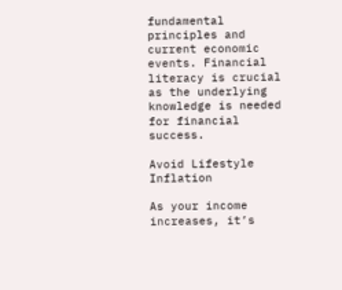fundamental principles and current economic events. Financial literacy is crucial as the underlying knowledge is needed for financial success.

Avoid Lifestyle Inflation

As your income increases, it’s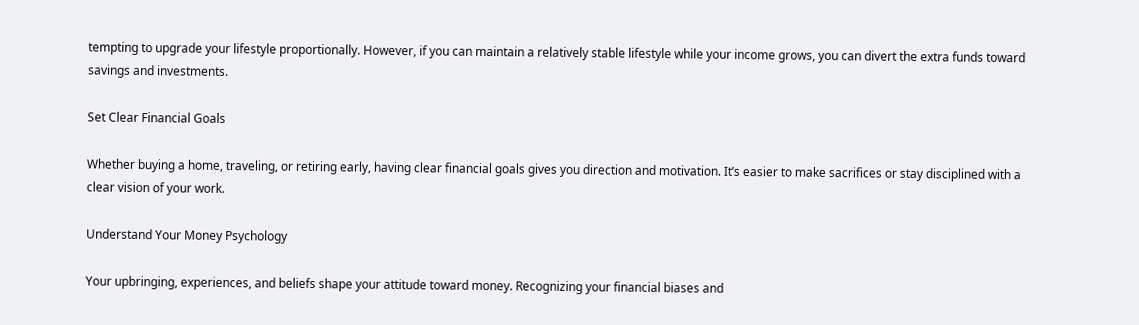tempting to upgrade your lifestyle proportionally. However, if you can maintain a relatively stable lifestyle while your income grows, you can divert the extra funds toward savings and investments.

Set Clear Financial Goals

Whether buying a home, traveling, or retiring early, having clear financial goals gives you direction and motivation. It’s easier to make sacrifices or stay disciplined with a clear vision of your work.

Understand Your Money Psychology

Your upbringing, experiences, and beliefs shape your attitude toward money. Recognizing your financial biases and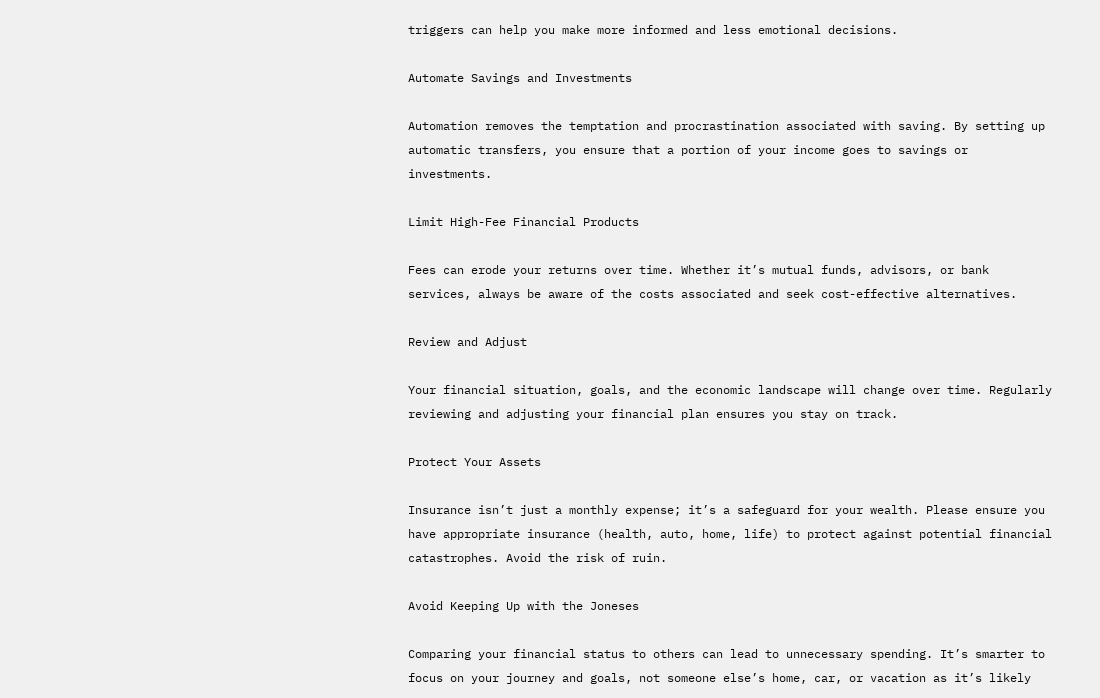triggers can help you make more informed and less emotional decisions.

Automate Savings and Investments

Automation removes the temptation and procrastination associated with saving. By setting up automatic transfers, you ensure that a portion of your income goes to savings or investments.

Limit High-Fee Financial Products

Fees can erode your returns over time. Whether it’s mutual funds, advisors, or bank services, always be aware of the costs associated and seek cost-effective alternatives.

Review and Adjust

Your financial situation, goals, and the economic landscape will change over time. Regularly reviewing and adjusting your financial plan ensures you stay on track.

Protect Your Assets

Insurance isn’t just a monthly expense; it’s a safeguard for your wealth. Please ensure you have appropriate insurance (health, auto, home, life) to protect against potential financial catastrophes. Avoid the risk of ruin.

Avoid Keeping Up with the Joneses

Comparing your financial status to others can lead to unnecessary spending. It’s smarter to focus on your journey and goals, not someone else’s home, car, or vacation as it’s likely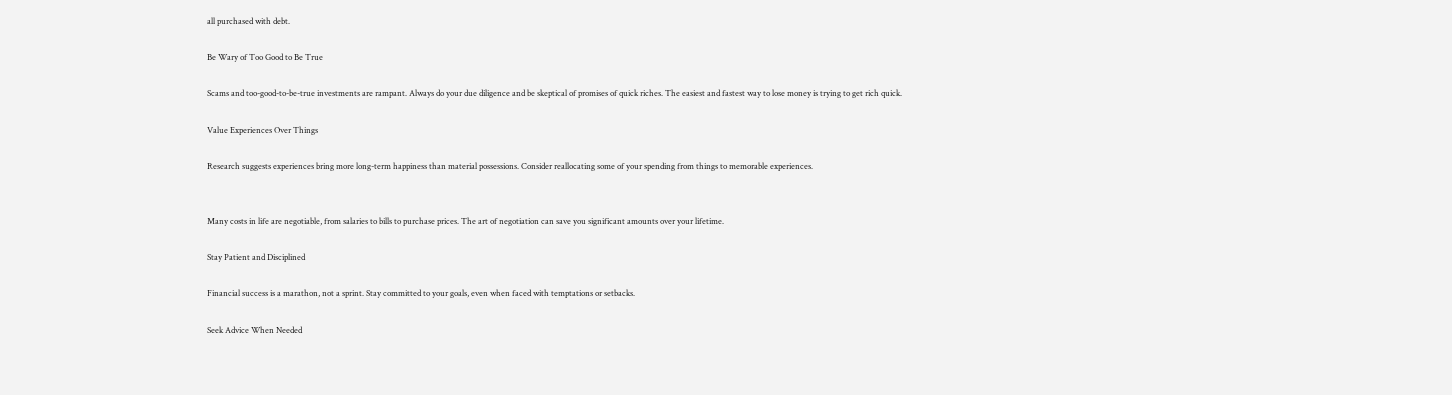all purchased with debt.

Be Wary of Too Good to Be True

Scams and too-good-to-be-true investments are rampant. Always do your due diligence and be skeptical of promises of quick riches. The easiest and fastest way to lose money is trying to get rich quick.

Value Experiences Over Things

Research suggests experiences bring more long-term happiness than material possessions. Consider reallocating some of your spending from things to memorable experiences.


Many costs in life are negotiable, from salaries to bills to purchase prices. The art of negotiation can save you significant amounts over your lifetime.

Stay Patient and Disciplined

Financial success is a marathon, not a sprint. Stay committed to your goals, even when faced with temptations or setbacks.

Seek Advice When Needed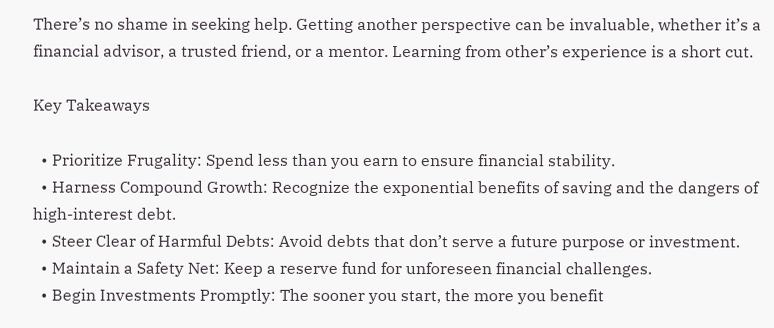There’s no shame in seeking help. Getting another perspective can be invaluable, whether it’s a financial advisor, a trusted friend, or a mentor. Learning from other’s experience is a short cut.

Key Takeaways

  • Prioritize Frugality: Spend less than you earn to ensure financial stability.
  • Harness Compound Growth: Recognize the exponential benefits of saving and the dangers of high-interest debt.
  • Steer Clear of Harmful Debts: Avoid debts that don’t serve a future purpose or investment.
  • Maintain a Safety Net: Keep a reserve fund for unforeseen financial challenges.
  • Begin Investments Promptly: The sooner you start, the more you benefit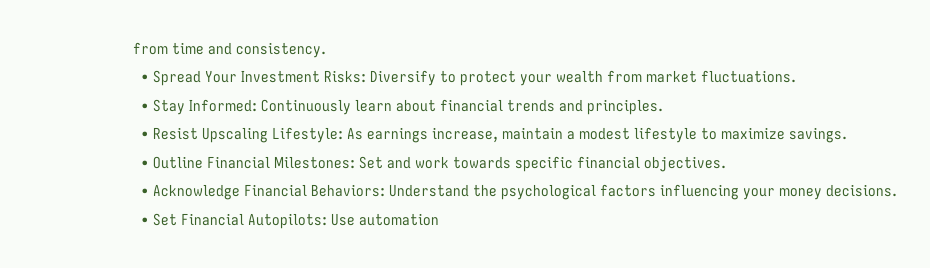from time and consistency.
  • Spread Your Investment Risks: Diversify to protect your wealth from market fluctuations.
  • Stay Informed: Continuously learn about financial trends and principles.
  • Resist Upscaling Lifestyle: As earnings increase, maintain a modest lifestyle to maximize savings.
  • Outline Financial Milestones: Set and work towards specific financial objectives.
  • Acknowledge Financial Behaviors: Understand the psychological factors influencing your money decisions.
  • Set Financial Autopilots: Use automation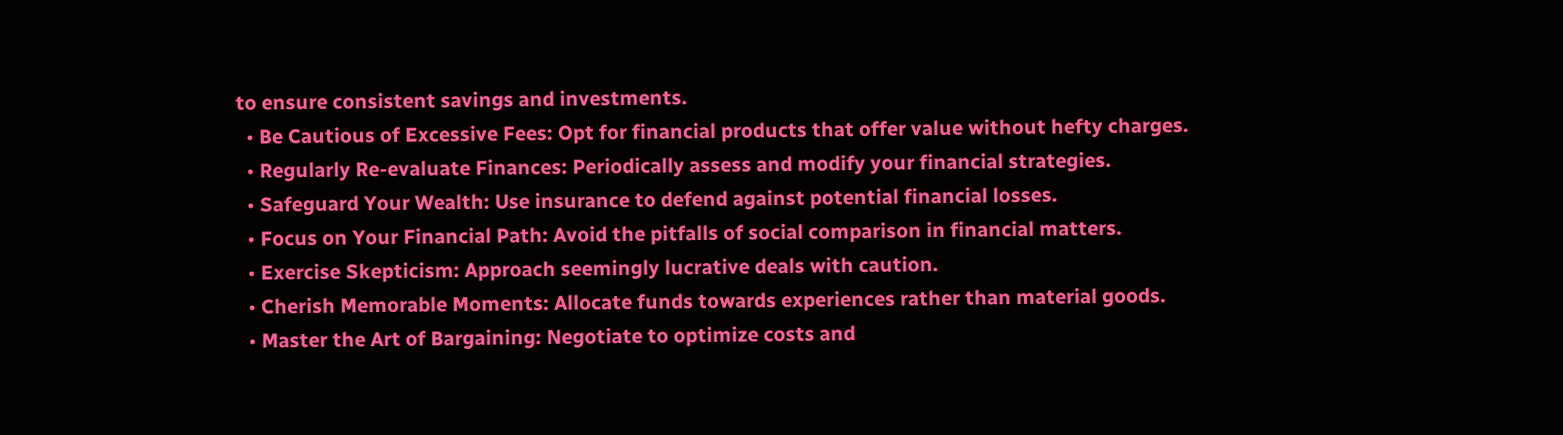to ensure consistent savings and investments.
  • Be Cautious of Excessive Fees: Opt for financial products that offer value without hefty charges.
  • Regularly Re-evaluate Finances: Periodically assess and modify your financial strategies.
  • Safeguard Your Wealth: Use insurance to defend against potential financial losses.
  • Focus on Your Financial Path: Avoid the pitfalls of social comparison in financial matters.
  • Exercise Skepticism: Approach seemingly lucrative deals with caution.
  • Cherish Memorable Moments: Allocate funds towards experiences rather than material goods.
  • Master the Art of Bargaining: Negotiate to optimize costs and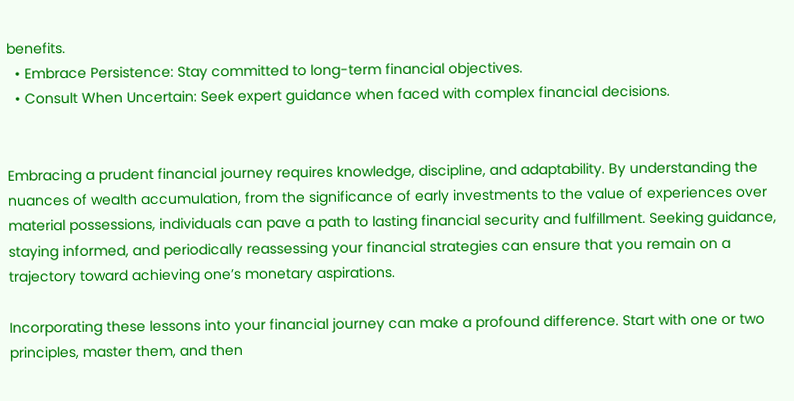benefits.
  • Embrace Persistence: Stay committed to long-term financial objectives.
  • Consult When Uncertain: Seek expert guidance when faced with complex financial decisions.


Embracing a prudent financial journey requires knowledge, discipline, and adaptability. By understanding the nuances of wealth accumulation, from the significance of early investments to the value of experiences over material possessions, individuals can pave a path to lasting financial security and fulfillment. Seeking guidance, staying informed, and periodically reassessing your financial strategies can ensure that you remain on a trajectory toward achieving one’s monetary aspirations.

Incorporating these lessons into your financial journey can make a profound difference. Start with one or two principles, master them, and then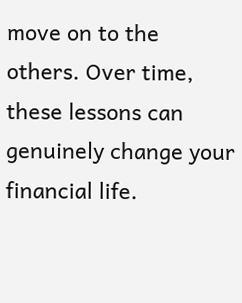move on to the others. Over time, these lessons can genuinely change your financial life.